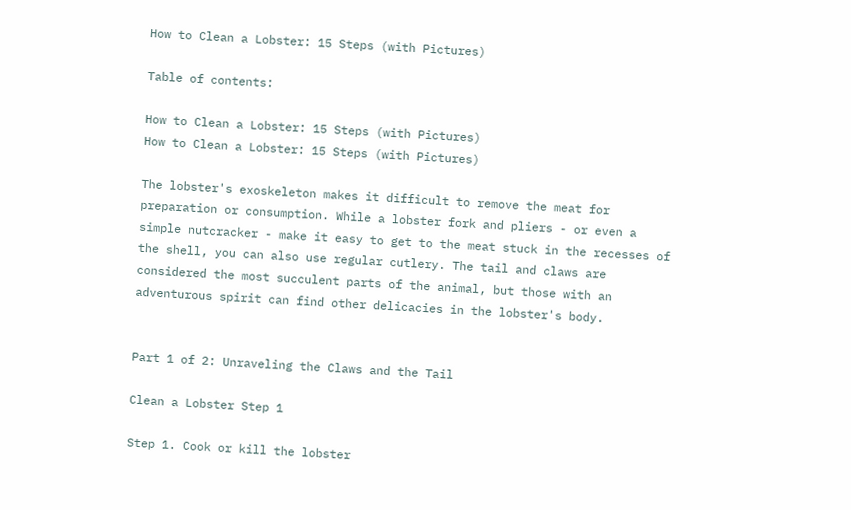How to Clean a Lobster: 15 Steps (with Pictures)

Table of contents:

How to Clean a Lobster: 15 Steps (with Pictures)
How to Clean a Lobster: 15 Steps (with Pictures)

The lobster's exoskeleton makes it difficult to remove the meat for preparation or consumption. While a lobster fork and pliers - or even a simple nutcracker - make it easy to get to the meat stuck in the recesses of the shell, you can also use regular cutlery. The tail and claws are considered the most succulent parts of the animal, but those with an adventurous spirit can find other delicacies in the lobster's body.


Part 1 of 2: Unraveling the Claws and the Tail

Clean a Lobster Step 1

Step 1. Cook or kill the lobster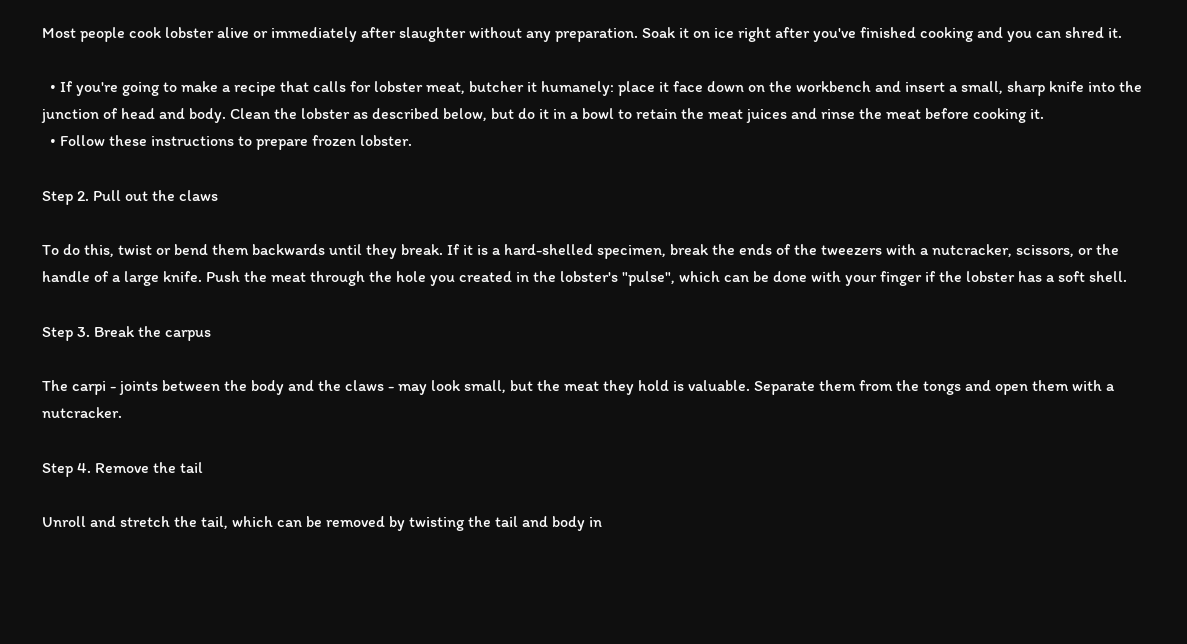Most people cook lobster alive or immediately after slaughter without any preparation. Soak it on ice right after you've finished cooking and you can shred it.

  • If you're going to make a recipe that calls for lobster meat, butcher it humanely: place it face down on the workbench and insert a small, sharp knife into the junction of head and body. Clean the lobster as described below, but do it in a bowl to retain the meat juices and rinse the meat before cooking it.
  • Follow these instructions to prepare frozen lobster.

Step 2. Pull out the claws

To do this, twist or bend them backwards until they break. If it is a hard-shelled specimen, break the ends of the tweezers with a nutcracker, scissors, or the handle of a large knife. Push the meat through the hole you created in the lobster's "pulse", which can be done with your finger if the lobster has a soft shell.

Step 3. Break the carpus

The carpi - joints between the body and the claws - may look small, but the meat they hold is valuable. Separate them from the tongs and open them with a nutcracker.

Step 4. Remove the tail

Unroll and stretch the tail, which can be removed by twisting the tail and body in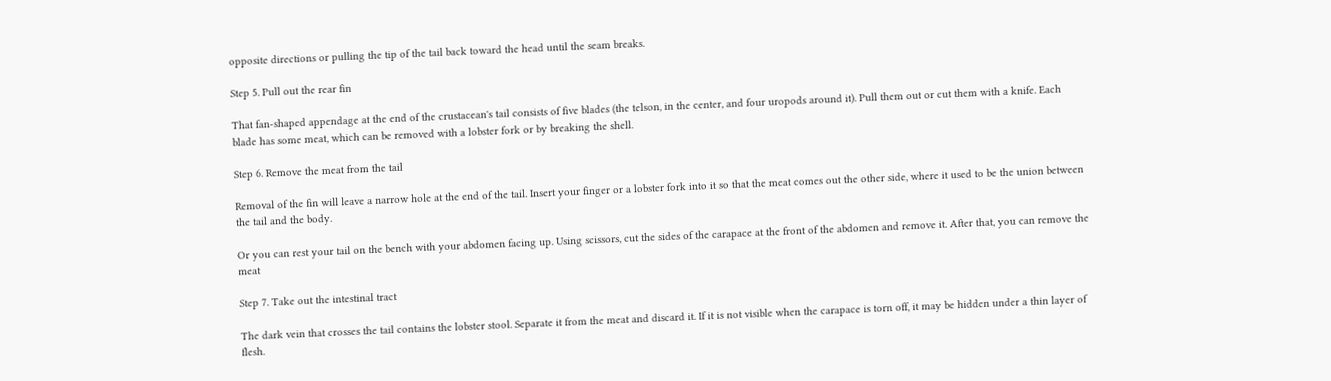opposite directions or pulling the tip of the tail back toward the head until the seam breaks.

Step 5. Pull out the rear fin

That fan-shaped appendage at the end of the crustacean's tail consists of five blades (the telson, in the center, and four uropods around it). Pull them out or cut them with a knife. Each blade has some meat, which can be removed with a lobster fork or by breaking the shell.

Step 6. Remove the meat from the tail

Removal of the fin will leave a narrow hole at the end of the tail. Insert your finger or a lobster fork into it so that the meat comes out the other side, where it used to be the union between the tail and the body.

Or you can rest your tail on the bench with your abdomen facing up. Using scissors, cut the sides of the carapace at the front of the abdomen and remove it. After that, you can remove the meat

Step 7. Take out the intestinal tract

The dark vein that crosses the tail contains the lobster stool. Separate it from the meat and discard it. If it is not visible when the carapace is torn off, it may be hidden under a thin layer of flesh.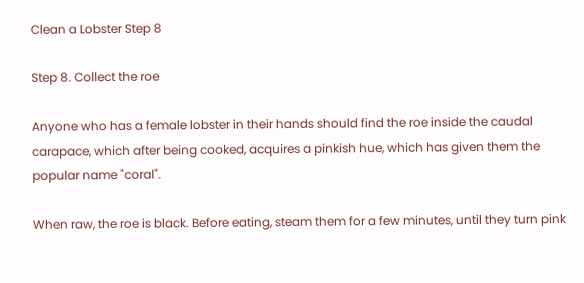Clean a Lobster Step 8

Step 8. Collect the roe

Anyone who has a female lobster in their hands should find the roe inside the caudal carapace, which after being cooked, acquires a pinkish hue, which has given them the popular name "coral".

When raw, the roe is black. Before eating, steam them for a few minutes, until they turn pink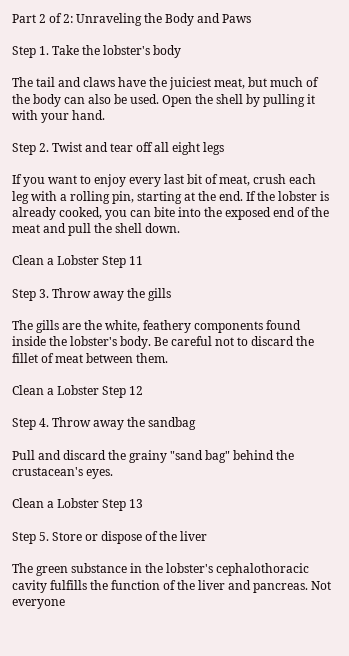Part 2 of 2: Unraveling the Body and Paws

Step 1. Take the lobster's body

The tail and claws have the juiciest meat, but much of the body can also be used. Open the shell by pulling it with your hand.

Step 2. Twist and tear off all eight legs

If you want to enjoy every last bit of meat, crush each leg with a rolling pin, starting at the end. If the lobster is already cooked, you can bite into the exposed end of the meat and pull the shell down.

Clean a Lobster Step 11

Step 3. Throw away the gills

The gills are the white, feathery components found inside the lobster's body. Be careful not to discard the fillet of meat between them.

Clean a Lobster Step 12

Step 4. Throw away the sandbag

Pull and discard the grainy "sand bag" behind the crustacean's eyes.

Clean a Lobster Step 13

Step 5. Store or dispose of the liver

The green substance in the lobster's cephalothoracic cavity fulfills the function of the liver and pancreas. Not everyone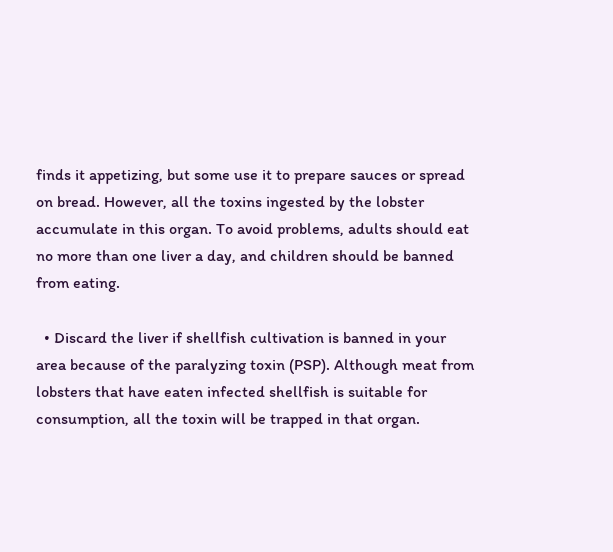finds it appetizing, but some use it to prepare sauces or spread on bread. However, all the toxins ingested by the lobster accumulate in this organ. To avoid problems, adults should eat no more than one liver a day, and children should be banned from eating.

  • Discard the liver if shellfish cultivation is banned in your area because of the paralyzing toxin (PSP). Although meat from lobsters that have eaten infected shellfish is suitable for consumption, all the toxin will be trapped in that organ.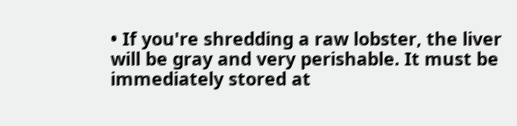• If you're shredding a raw lobster, the liver will be gray and very perishable. It must be immediately stored at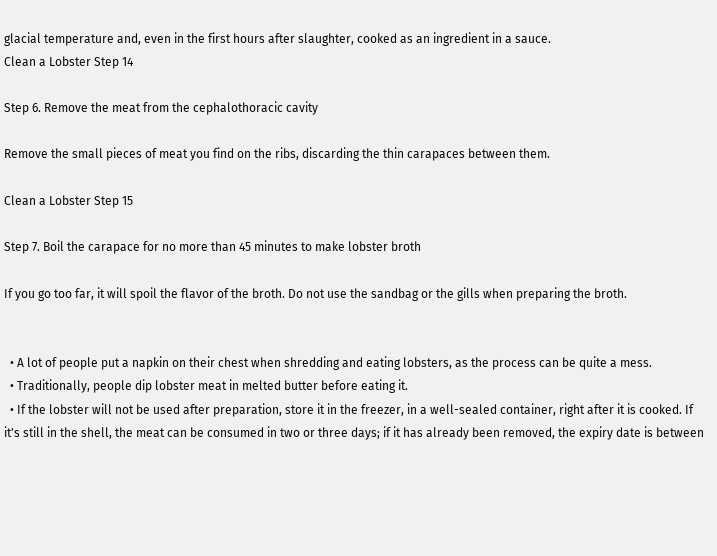glacial temperature and, even in the first hours after slaughter, cooked as an ingredient in a sauce.
Clean a Lobster Step 14

Step 6. Remove the meat from the cephalothoracic cavity

Remove the small pieces of meat you find on the ribs, discarding the thin carapaces between them.

Clean a Lobster Step 15

Step 7. Boil the carapace for no more than 45 minutes to make lobster broth

If you go too far, it will spoil the flavor of the broth. Do not use the sandbag or the gills when preparing the broth.


  • A lot of people put a napkin on their chest when shredding and eating lobsters, as the process can be quite a mess.
  • Traditionally, people dip lobster meat in melted butter before eating it.
  • If the lobster will not be used after preparation, store it in the freezer, in a well-sealed container, right after it is cooked. If it's still in the shell, the meat can be consumed in two or three days; if it has already been removed, the expiry date is between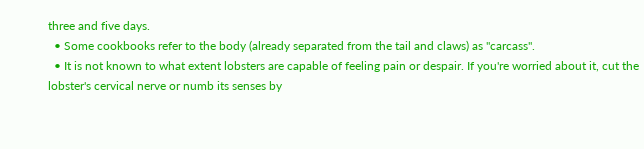three and five days.
  • Some cookbooks refer to the body (already separated from the tail and claws) as "carcass".
  • It is not known to what extent lobsters are capable of feeling pain or despair. If you're worried about it, cut the lobster's cervical nerve or numb its senses by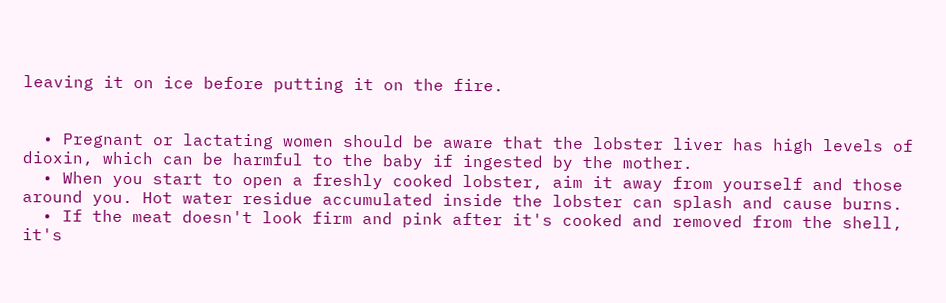leaving it on ice before putting it on the fire.


  • Pregnant or lactating women should be aware that the lobster liver has high levels of dioxin, which can be harmful to the baby if ingested by the mother.
  • When you start to open a freshly cooked lobster, aim it away from yourself and those around you. Hot water residue accumulated inside the lobster can splash and cause burns.
  • If the meat doesn't look firm and pink after it's cooked and removed from the shell, it's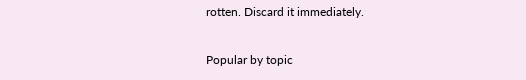rotten. Discard it immediately.

Popular by topic